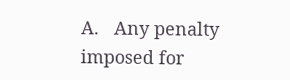A.   Any penalty imposed for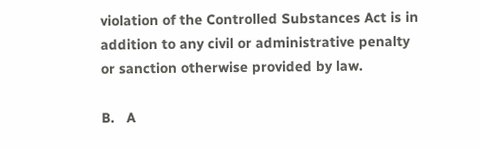violation of the Controlled Substances Act is in addition to any civil or administrative penalty or sanction otherwise provided by law.

B.   A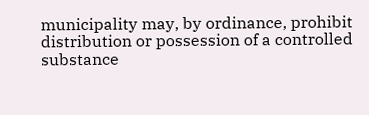municipality may, by ordinance, prohibit distribution or possession of a controlled substance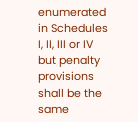enumerated in Schedules I, II, III or IV but penalty provisions shall be the same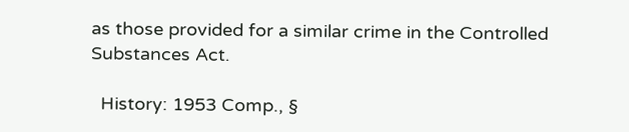as those provided for a similar crime in the Controlled Substances Act.

  History: 1953 Comp., §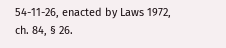54-11-26, enacted by Laws 1972, ch. 84, § 26.